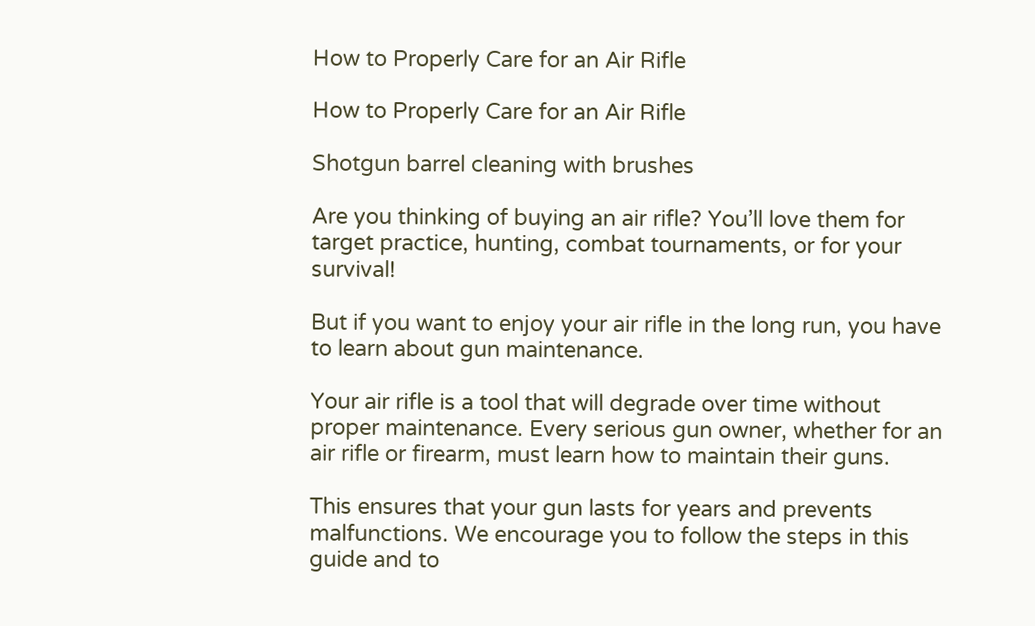How to Properly Care for an Air Rifle

How to Properly Care for an Air Rifle

Shotgun barrel cleaning with brushes

Are you thinking of buying an air rifle? You’ll love them for target practice, hunting, combat tournaments, or for your survival!

But if you want to enjoy your air rifle in the long run, you have to learn about gun maintenance.

Your air rifle is a tool that will degrade over time without proper maintenance. Every serious gun owner, whether for an air rifle or firearm, must learn how to maintain their guns.

This ensures that your gun lasts for years and prevents malfunctions. We encourage you to follow the steps in this guide and to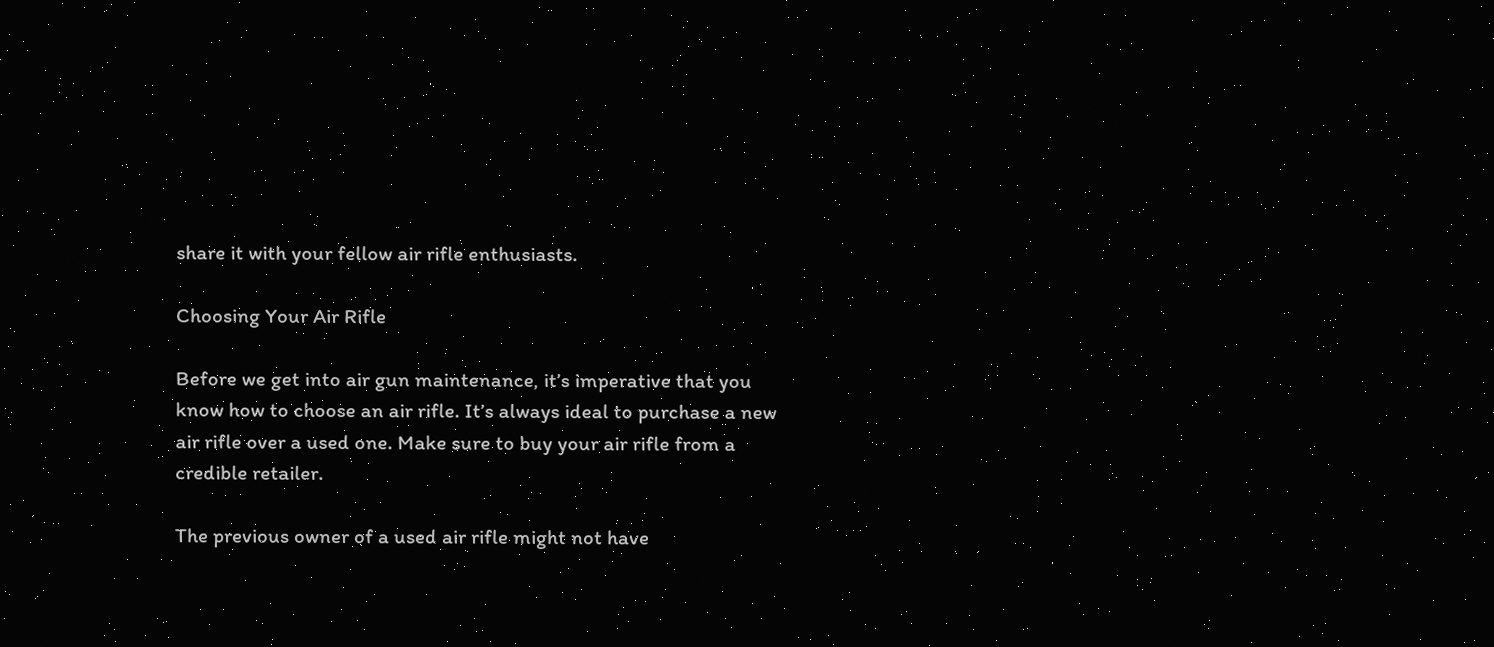share it with your fellow air rifle enthusiasts.

Choosing Your Air Rifle

Before we get into air gun maintenance, it’s imperative that you know how to choose an air rifle. It’s always ideal to purchase a new air rifle over a used one. Make sure to buy your air rifle from a credible retailer.

The previous owner of a used air rifle might not have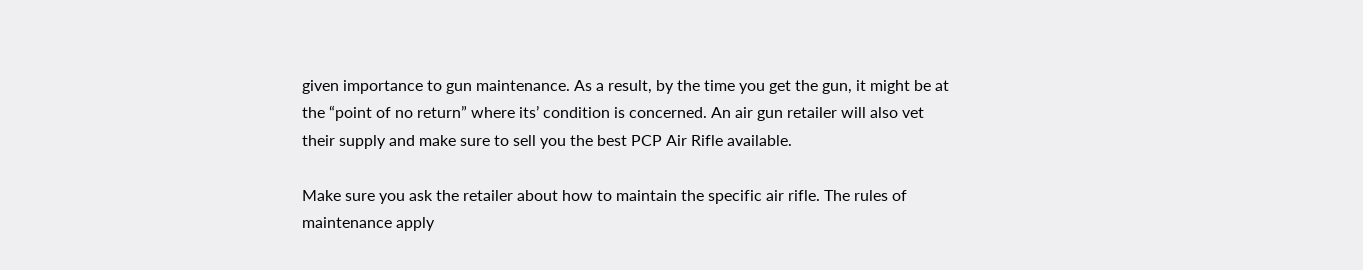given importance to gun maintenance. As a result, by the time you get the gun, it might be at the “point of no return” where its’ condition is concerned. An air gun retailer will also vet their supply and make sure to sell you the best PCP Air Rifle available.

Make sure you ask the retailer about how to maintain the specific air rifle. The rules of maintenance apply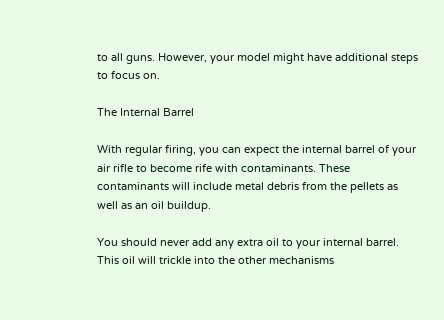to all guns. However, your model might have additional steps to focus on.

The Internal Barrel

With regular firing, you can expect the internal barrel of your air rifle to become rife with contaminants. These contaminants will include metal debris from the pellets as well as an oil buildup.

You should never add any extra oil to your internal barrel. This oil will trickle into the other mechanisms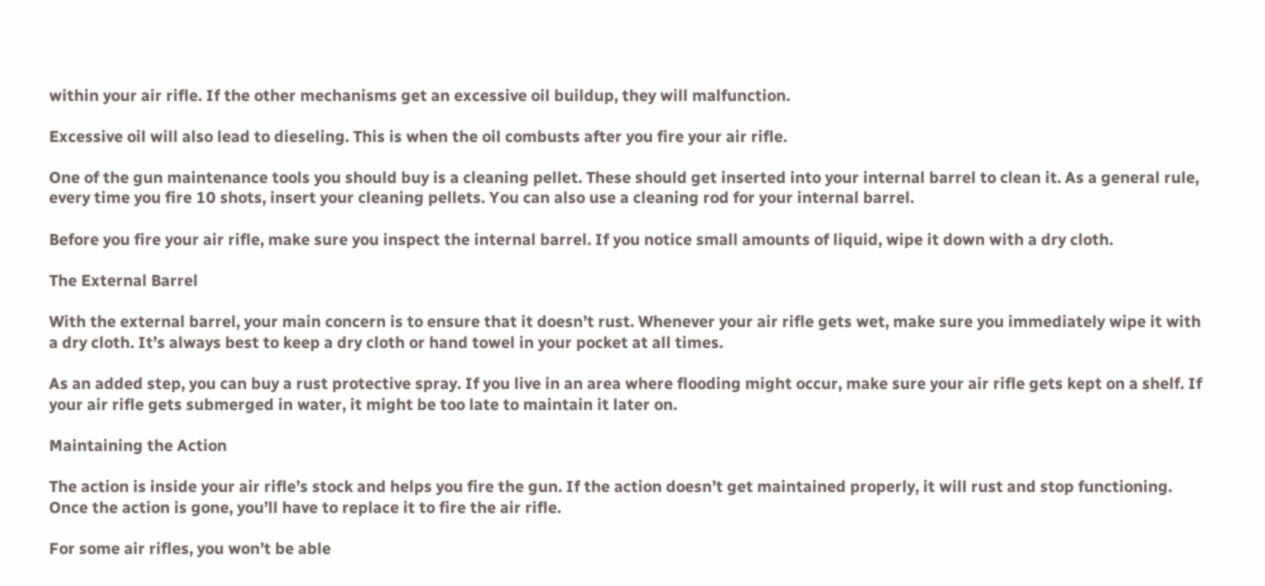within your air rifle. If the other mechanisms get an excessive oil buildup, they will malfunction.

Excessive oil will also lead to dieseling. This is when the oil combusts after you fire your air rifle.

One of the gun maintenance tools you should buy is a cleaning pellet. These should get inserted into your internal barrel to clean it. As a general rule, every time you fire 10 shots, insert your cleaning pellets. You can also use a cleaning rod for your internal barrel.

Before you fire your air rifle, make sure you inspect the internal barrel. If you notice small amounts of liquid, wipe it down with a dry cloth.

The External Barrel

With the external barrel, your main concern is to ensure that it doesn’t rust. Whenever your air rifle gets wet, make sure you immediately wipe it with a dry cloth. It’s always best to keep a dry cloth or hand towel in your pocket at all times.

As an added step, you can buy a rust protective spray. If you live in an area where flooding might occur, make sure your air rifle gets kept on a shelf. If your air rifle gets submerged in water, it might be too late to maintain it later on.

Maintaining the Action

The action is inside your air rifle’s stock and helps you fire the gun. If the action doesn’t get maintained properly, it will rust and stop functioning. Once the action is gone, you’ll have to replace it to fire the air rifle.

For some air rifles, you won’t be able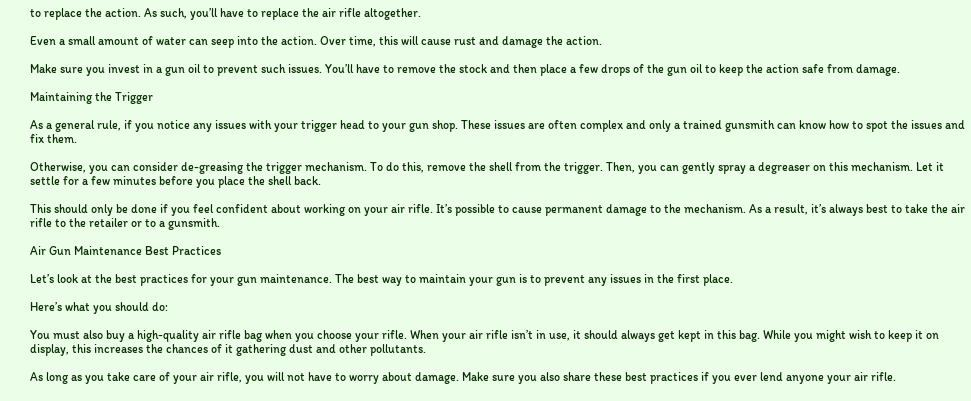to replace the action. As such, you’ll have to replace the air rifle altogether.

Even a small amount of water can seep into the action. Over time, this will cause rust and damage the action.

Make sure you invest in a gun oil to prevent such issues. You’ll have to remove the stock and then place a few drops of the gun oil to keep the action safe from damage.

Maintaining the Trigger

As a general rule, if you notice any issues with your trigger head to your gun shop. These issues are often complex and only a trained gunsmith can know how to spot the issues and fix them.

Otherwise, you can consider de-greasing the trigger mechanism. To do this, remove the shell from the trigger. Then, you can gently spray a degreaser on this mechanism. Let it settle for a few minutes before you place the shell back.

This should only be done if you feel confident about working on your air rifle. It’s possible to cause permanent damage to the mechanism. As a result, it’s always best to take the air rifle to the retailer or to a gunsmith.

Air Gun Maintenance Best Practices

Let’s look at the best practices for your gun maintenance. The best way to maintain your gun is to prevent any issues in the first place.

Here’s what you should do:

You must also buy a high-quality air rifle bag when you choose your rifle. When your air rifle isn’t in use, it should always get kept in this bag. While you might wish to keep it on display, this increases the chances of it gathering dust and other pollutants.

As long as you take care of your air rifle, you will not have to worry about damage. Make sure you also share these best practices if you ever lend anyone your air rifle.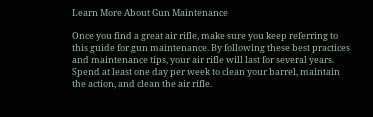Learn More About Gun Maintenance

Once you find a great air rifle, make sure you keep referring to this guide for gun maintenance. By following these best practices and maintenance tips, your air rifle will last for several years. Spend at least one day per week to clean your barrel, maintain the action, and clean the air rifle.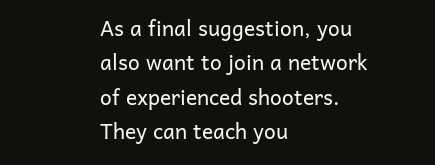As a final suggestion, you also want to join a network of experienced shooters. They can teach you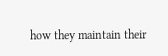how they maintain their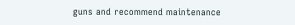guns and recommend maintenance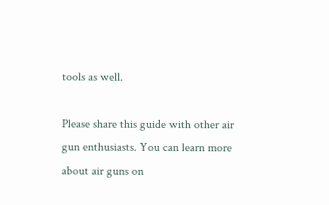tools as well.

Please share this guide with other air gun enthusiasts. You can learn more about air guns on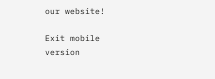our website!

Exit mobile version